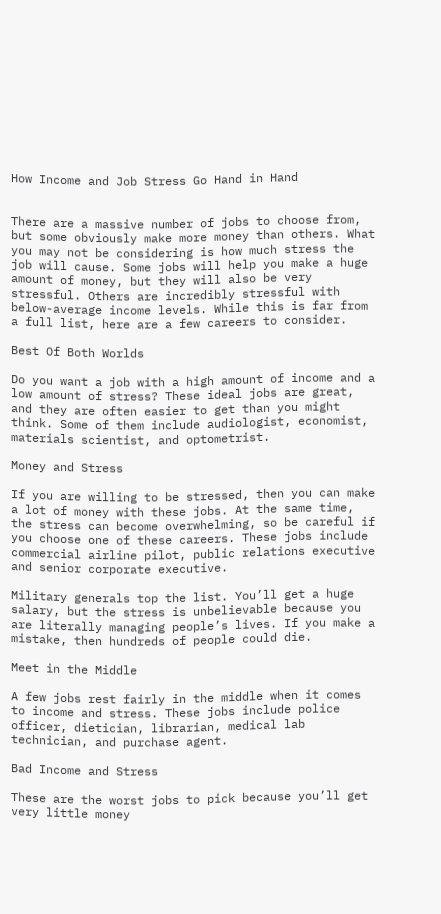How Income and Job Stress Go Hand in Hand


There are a massive number of jobs to choose from, but some obviously make more money than others. What you may not be considering is how much stress the job will cause. Some jobs will help you make a huge amount of money, but they will also be very stressful. Others are incredibly stressful with below-average income levels. While this is far from a full list, here are a few careers to consider.

Best Of Both Worlds

Do you want a job with a high amount of income and a low amount of stress? These ideal jobs are great, and they are often easier to get than you might think. Some of them include audiologist, economist, materials scientist, and optometrist.

Money and Stress

If you are willing to be stressed, then you can make a lot of money with these jobs. At the same time, the stress can become overwhelming, so be careful if you choose one of these careers. These jobs include commercial airline pilot, public relations executive and senior corporate executive.

Military generals top the list. You’ll get a huge salary, but the stress is unbelievable because you are literally managing people’s lives. If you make a mistake, then hundreds of people could die.

Meet in the Middle

A few jobs rest fairly in the middle when it comes to income and stress. These jobs include police officer, dietician, librarian, medical lab technician, and purchase agent.

Bad Income and Stress

These are the worst jobs to pick because you’ll get very little money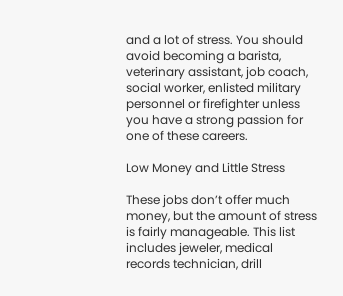and a lot of stress. You should avoid becoming a barista, veterinary assistant, job coach, social worker, enlisted military personnel or firefighter unless you have a strong passion for one of these careers.

Low Money and Little Stress

These jobs don’t offer much money, but the amount of stress is fairly manageable. This list includes jeweler, medical records technician, drill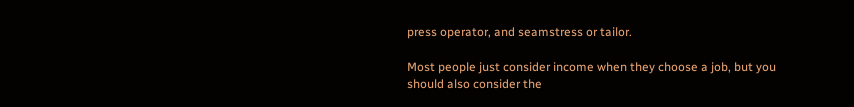press operator, and seamstress or tailor.

Most people just consider income when they choose a job, but you should also consider the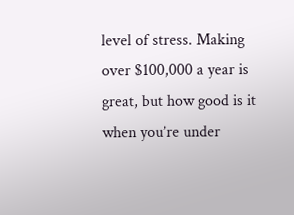level of stress. Making over $100,000 a year is great, but how good is it when you’re under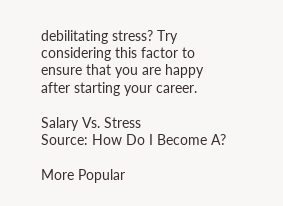debilitating stress? Try considering this factor to ensure that you are happy after starting your career.

Salary Vs. Stress
Source: How Do I Become A?

More Popular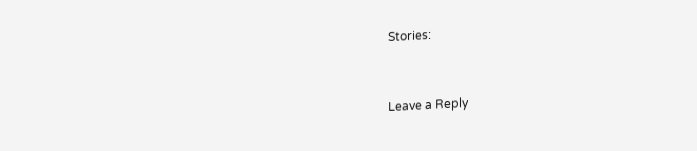Stories:


Leave a Reply